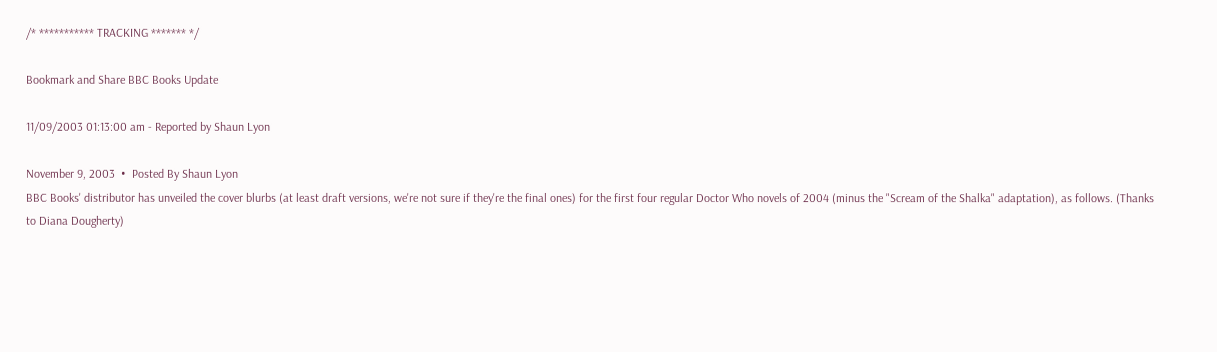/* *********** TRACKING ******* */

Bookmark and Share BBC Books Update

11/09/2003 01:13:00 am - Reported by Shaun Lyon

November 9, 2003  •  Posted By Shaun Lyon
BBC Books' distributor has unveiled the cover blurbs (at least draft versions, we're not sure if they're the final ones) for the first four regular Doctor Who novels of 2004 (minus the "Scream of the Shalka" adaptation), as follows. (Thanks to Diana Dougherty)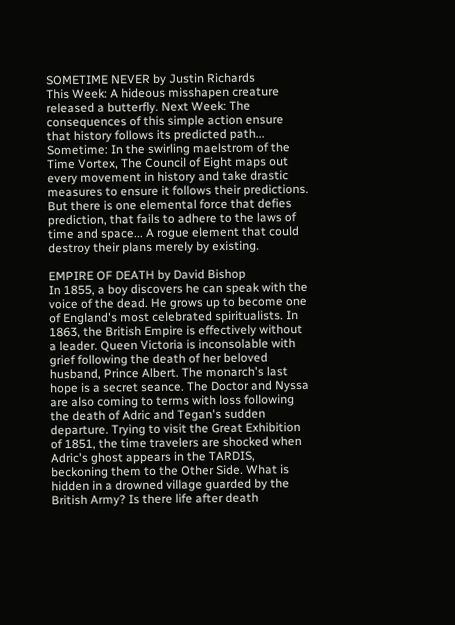SOMETIME NEVER by Justin Richards
This Week: A hideous misshapen creature released a butterfly. Next Week: The consequences of this simple action ensure that history follows its predicted path... Sometime: In the swirling maelstrom of the Time Vortex, The Council of Eight maps out every movement in history and take drastic measures to ensure it follows their predictions. But there is one elemental force that defies prediction, that fails to adhere to the laws of time and space... A rogue element that could destroy their plans merely by existing.

EMPIRE OF DEATH by David Bishop
In 1855, a boy discovers he can speak with the voice of the dead. He grows up to become one of England's most celebrated spiritualists. In 1863, the British Empire is effectively without a leader. Queen Victoria is inconsolable with grief following the death of her beloved husband, Prince Albert. The monarch's last hope is a secret seance. The Doctor and Nyssa are also coming to terms with loss following the death of Adric and Tegan's sudden departure. Trying to visit the Great Exhibition of 1851, the time travelers are shocked when Adric's ghost appears in the TARDIS, beckoning them to the Other Side. What is hidden in a drowned village guarded by the British Army? Is there life after death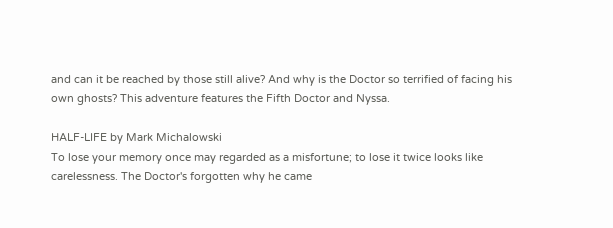and can it be reached by those still alive? And why is the Doctor so terrified of facing his own ghosts? This adventure features the Fifth Doctor and Nyssa.

HALF-LIFE by Mark Michalowski
To lose your memory once may regarded as a misfortune; to lose it twice looks like carelessness. The Doctor's forgotten why he came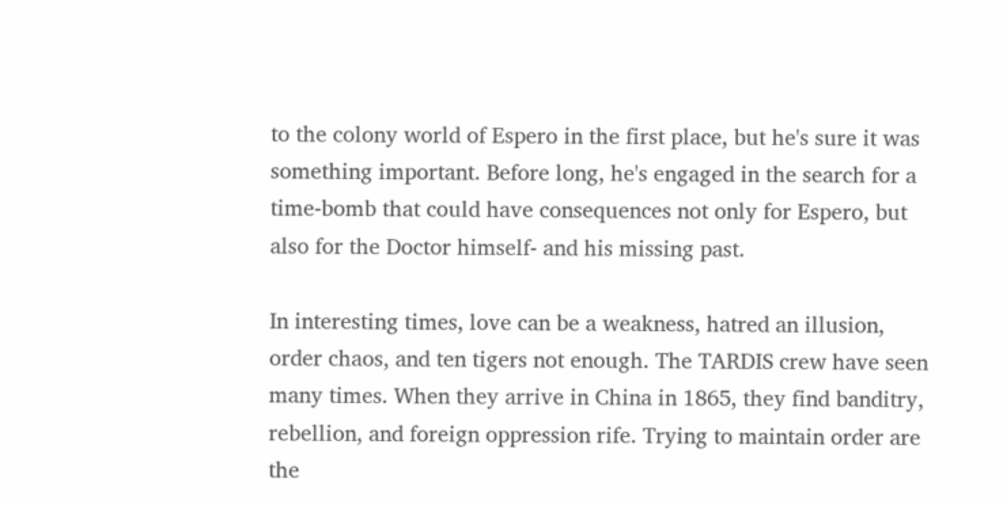to the colony world of Espero in the first place, but he's sure it was something important. Before long, he's engaged in the search for a time-bomb that could have consequences not only for Espero, but also for the Doctor himself- and his missing past.

In interesting times, love can be a weakness, hatred an illusion, order chaos, and ten tigers not enough. The TARDIS crew have seen many times. When they arrive in China in 1865, they find banditry, rebellion, and foreign oppression rife. Trying to maintain order are the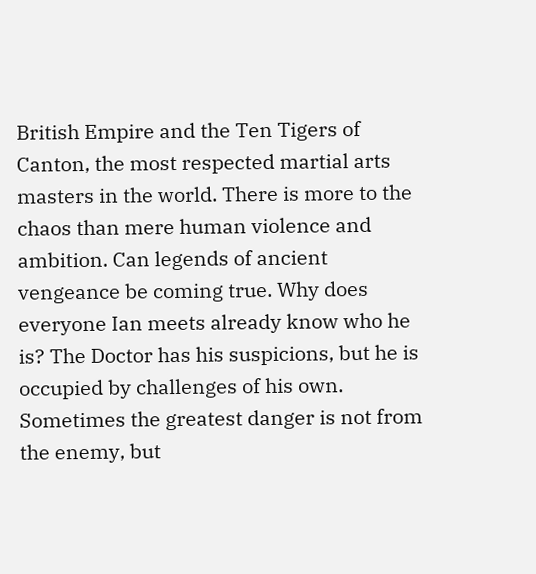British Empire and the Ten Tigers of Canton, the most respected martial arts masters in the world. There is more to the chaos than mere human violence and ambition. Can legends of ancient vengeance be coming true. Why does everyone Ian meets already know who he is? The Doctor has his suspicions, but he is occupied by challenges of his own. Sometimes the greatest danger is not from the enemy, but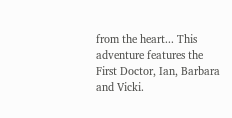from the heart... This adventure features the First Doctor, Ian, Barbara and Vicki.